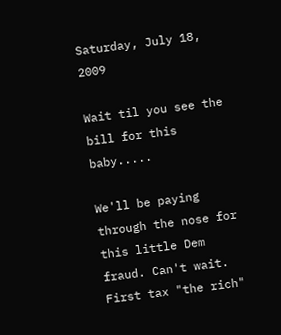Saturday, July 18, 2009

Wait til you see the bill for this baby.....

We'll be paying through the nose for this little Dem fraud. Can't wait. First tax "the rich"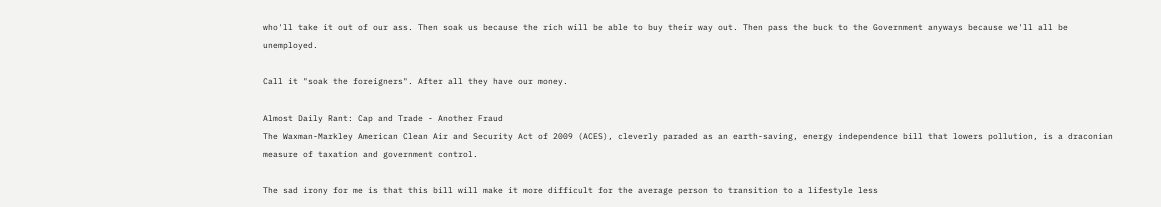who'll take it out of our ass. Then soak us because the rich will be able to buy their way out. Then pass the buck to the Government anyways because we'll all be unemployed.

Call it "soak the foreigners". After all they have our money.

Almost Daily Rant: Cap and Trade - Another Fraud
The Waxman-Markley American Clean Air and Security Act of 2009 (ACES), cleverly paraded as an earth-saving, energy independence bill that lowers pollution, is a draconian measure of taxation and government control.

The sad irony for me is that this bill will make it more difficult for the average person to transition to a lifestyle less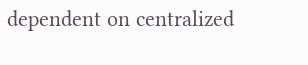dependent on centralized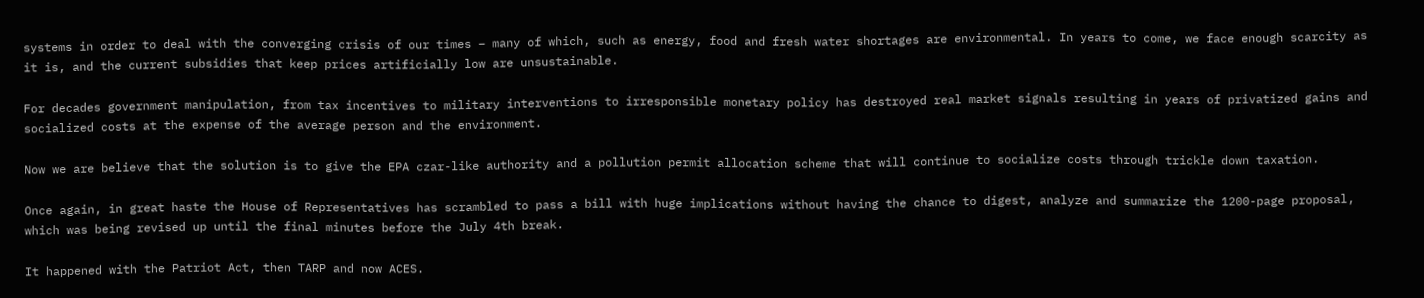systems in order to deal with the converging crisis of our times – many of which, such as energy, food and fresh water shortages are environmental. In years to come, we face enough scarcity as it is, and the current subsidies that keep prices artificially low are unsustainable.

For decades government manipulation, from tax incentives to military interventions to irresponsible monetary policy has destroyed real market signals resulting in years of privatized gains and socialized costs at the expense of the average person and the environment.

Now we are believe that the solution is to give the EPA czar-like authority and a pollution permit allocation scheme that will continue to socialize costs through trickle down taxation.

Once again, in great haste the House of Representatives has scrambled to pass a bill with huge implications without having the chance to digest, analyze and summarize the 1200-page proposal, which was being revised up until the final minutes before the July 4th break.

It happened with the Patriot Act, then TARP and now ACES.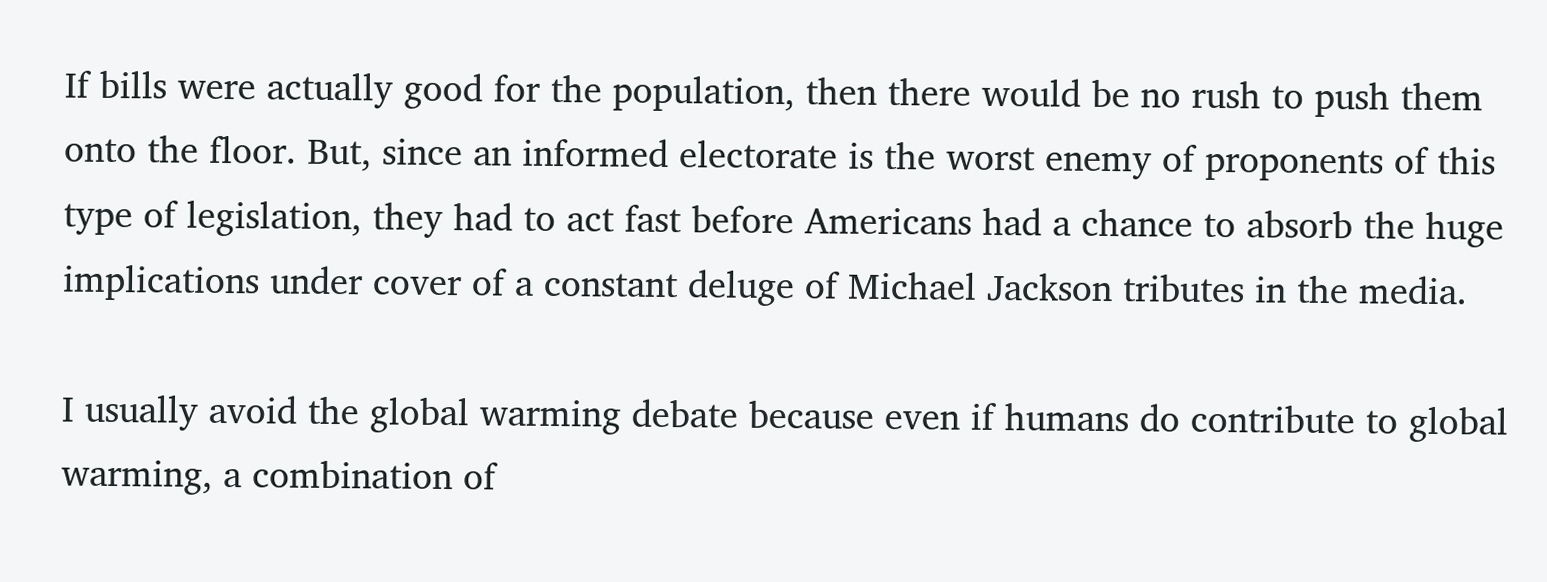If bills were actually good for the population, then there would be no rush to push them onto the floor. But, since an informed electorate is the worst enemy of proponents of this type of legislation, they had to act fast before Americans had a chance to absorb the huge implications under cover of a constant deluge of Michael Jackson tributes in the media.

I usually avoid the global warming debate because even if humans do contribute to global warming, a combination of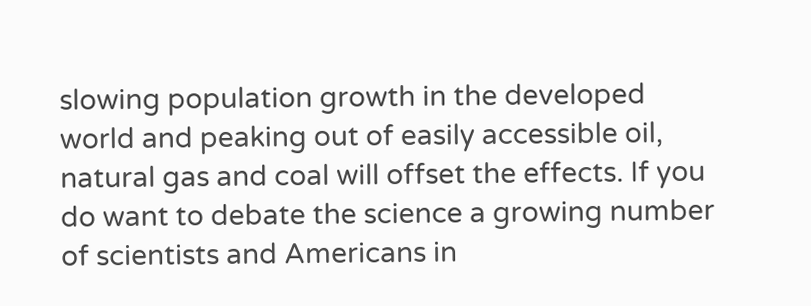slowing population growth in the developed world and peaking out of easily accessible oil, natural gas and coal will offset the effects. If you do want to debate the science a growing number of scientists and Americans in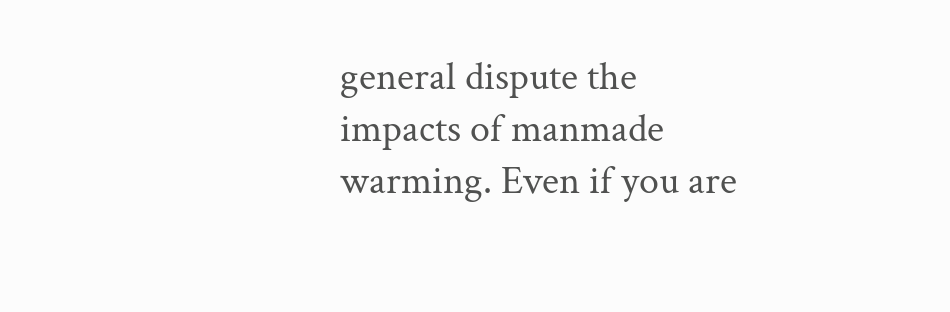general dispute the impacts of manmade warming. Even if you are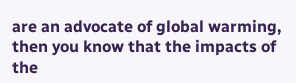are an advocate of global warming, then you know that the impacts of the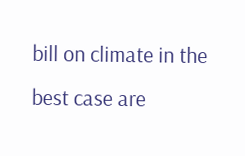bill on climate in the best case are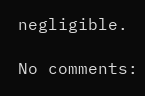negligible.

No comments: